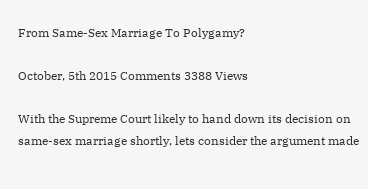From Same-Sex Marriage To Polygamy?

October, 5th 2015 Comments 3388 Views

With the Supreme Court likely to hand down its decision on same-sex marriage shortly, lets consider the argument made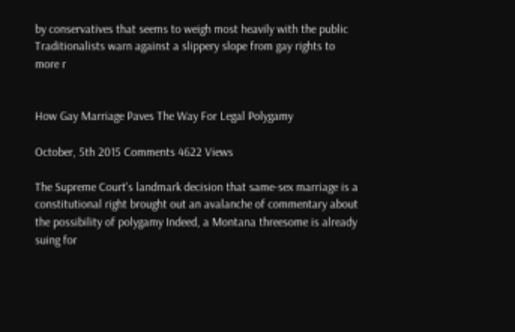by conservatives that seems to weigh most heavily with the public Traditionalists warn against a slippery slope from gay rights to more r


How Gay Marriage Paves The Way For Legal Polygamy

October, 5th 2015 Comments 4622 Views

The Supreme Court's landmark decision that same-sex marriage is a constitutional right brought out an avalanche of commentary about the possibility of polygamy Indeed, a Montana threesome is already suing for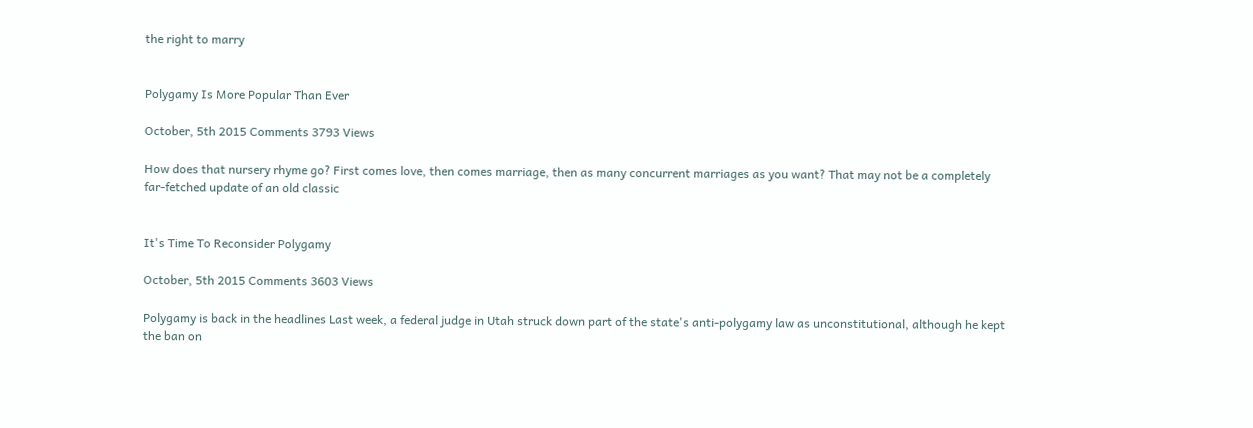the right to marry


Polygamy Is More Popular Than Ever

October, 5th 2015 Comments 3793 Views

How does that nursery rhyme go? First comes love, then comes marriage, then as many concurrent marriages as you want? That may not be a completely far-fetched update of an old classic


It's Time To Reconsider Polygamy

October, 5th 2015 Comments 3603 Views

Polygamy is back in the headlines Last week, a federal judge in Utah struck down part of the state's anti-polygamy law as unconstitutional, although he kept the ban on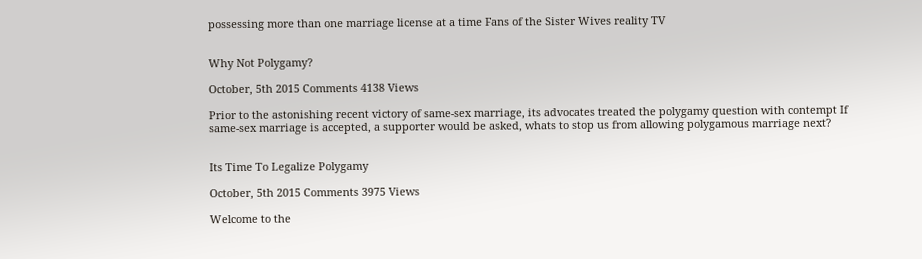possessing more than one marriage license at a time Fans of the Sister Wives reality TV


Why Not Polygamy?

October, 5th 2015 Comments 4138 Views

Prior to the astonishing recent victory of same-sex marriage, its advocates treated the polygamy question with contempt If same-sex marriage is accepted, a supporter would be asked, whats to stop us from allowing polygamous marriage next?


Its Time To Legalize Polygamy

October, 5th 2015 Comments 3975 Views

Welcome to the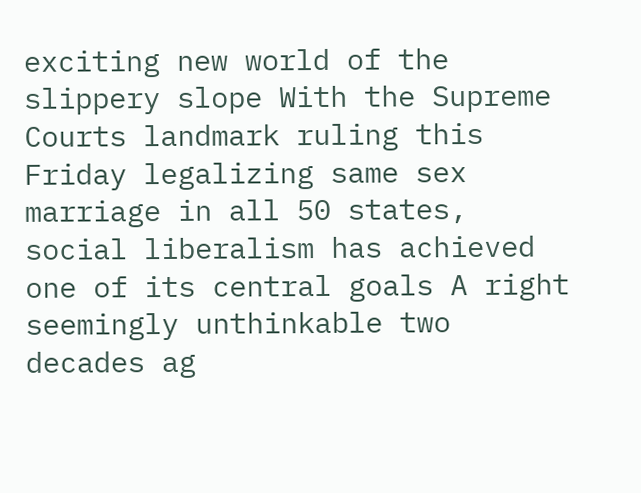exciting new world of the slippery slope With the Supreme Courts landmark ruling this Friday legalizing same sex marriage in all 50 states, social liberalism has achieved one of its central goals A right seemingly unthinkable two decades ag